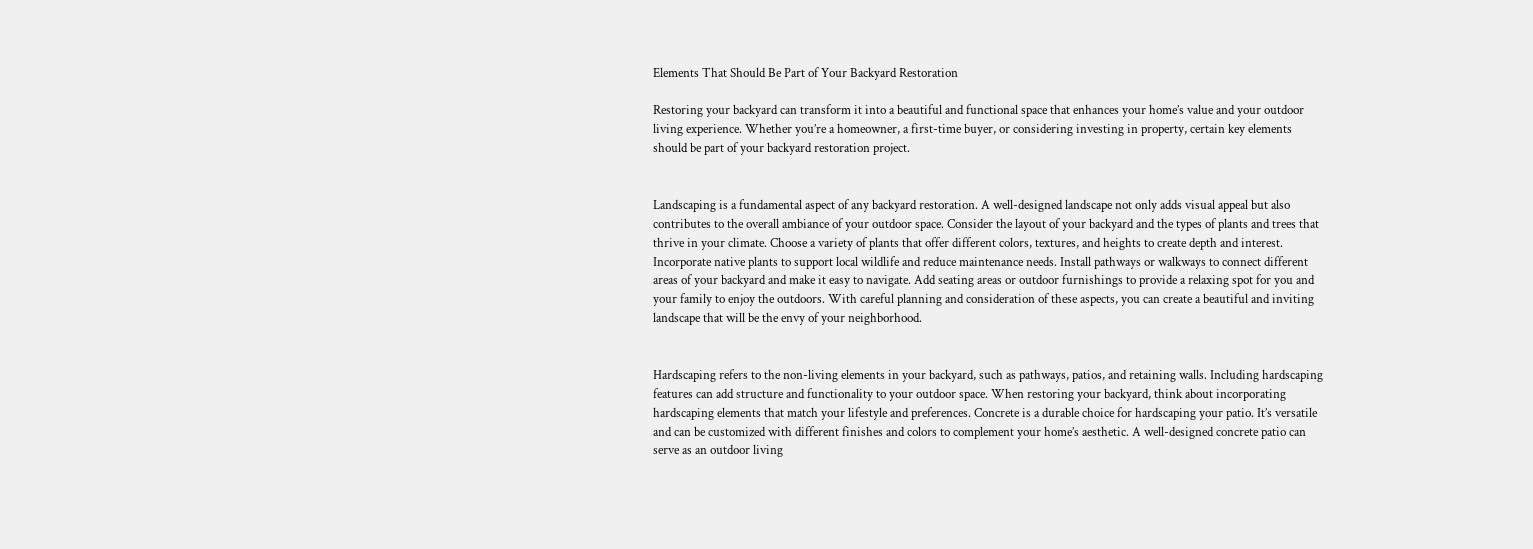Elements That Should Be Part of Your Backyard Restoration

Restoring your backyard can transform it into a beautiful and functional space that enhances your home’s value and your outdoor living experience. Whether you’re a homeowner, a first-time buyer, or considering investing in property, certain key elements should be part of your backyard restoration project.


Landscaping is a fundamental aspect of any backyard restoration. A well-designed landscape not only adds visual appeal but also contributes to the overall ambiance of your outdoor space. Consider the layout of your backyard and the types of plants and trees that thrive in your climate. Choose a variety of plants that offer different colors, textures, and heights to create depth and interest. Incorporate native plants to support local wildlife and reduce maintenance needs. Install pathways or walkways to connect different areas of your backyard and make it easy to navigate. Add seating areas or outdoor furnishings to provide a relaxing spot for you and your family to enjoy the outdoors. With careful planning and consideration of these aspects, you can create a beautiful and inviting landscape that will be the envy of your neighborhood.


Hardscaping refers to the non-living elements in your backyard, such as pathways, patios, and retaining walls. Including hardscaping features can add structure and functionality to your outdoor space. When restoring your backyard, think about incorporating hardscaping elements that match your lifestyle and preferences. Concrete is a durable choice for hardscaping your patio. It’s versatile and can be customized with different finishes and colors to complement your home’s aesthetic. A well-designed concrete patio can serve as an outdoor living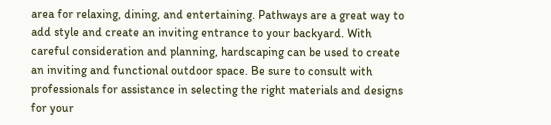area for relaxing, dining, and entertaining. Pathways are a great way to add style and create an inviting entrance to your backyard. With careful consideration and planning, hardscaping can be used to create an inviting and functional outdoor space. Be sure to consult with professionals for assistance in selecting the right materials and designs for your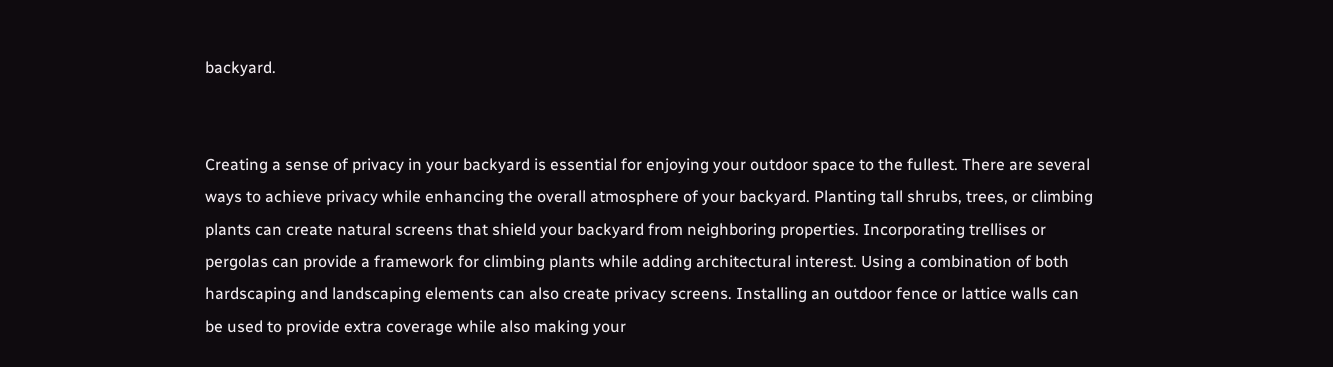backyard.


Creating a sense of privacy in your backyard is essential for enjoying your outdoor space to the fullest. There are several ways to achieve privacy while enhancing the overall atmosphere of your backyard. Planting tall shrubs, trees, or climbing plants can create natural screens that shield your backyard from neighboring properties. Incorporating trellises or pergolas can provide a framework for climbing plants while adding architectural interest. Using a combination of both hardscaping and landscaping elements can also create privacy screens. Installing an outdoor fence or lattice walls can be used to provide extra coverage while also making your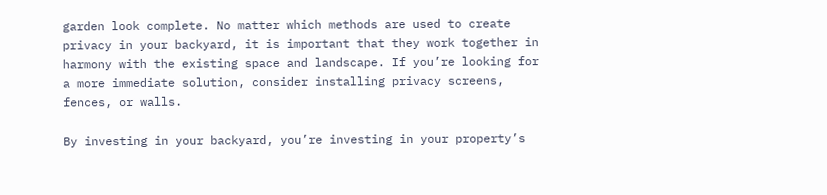garden look complete. No matter which methods are used to create privacy in your backyard, it is important that they work together in harmony with the existing space and landscape. If you’re looking for a more immediate solution, consider installing privacy screens, fences, or walls.

By investing in your backyard, you’re investing in your property’s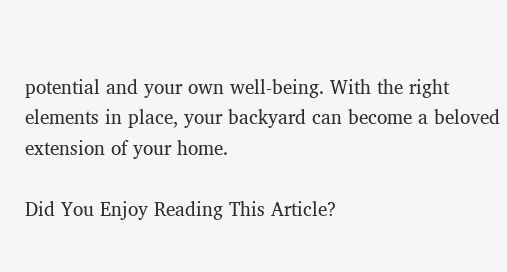potential and your own well-being. With the right elements in place, your backyard can become a beloved extension of your home.

Did You Enjoy Reading This Article?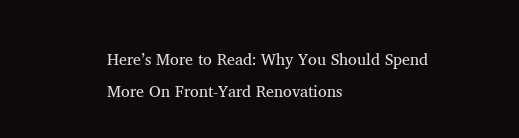Here’s More to Read: Why You Should Spend More On Front-Yard Renovations